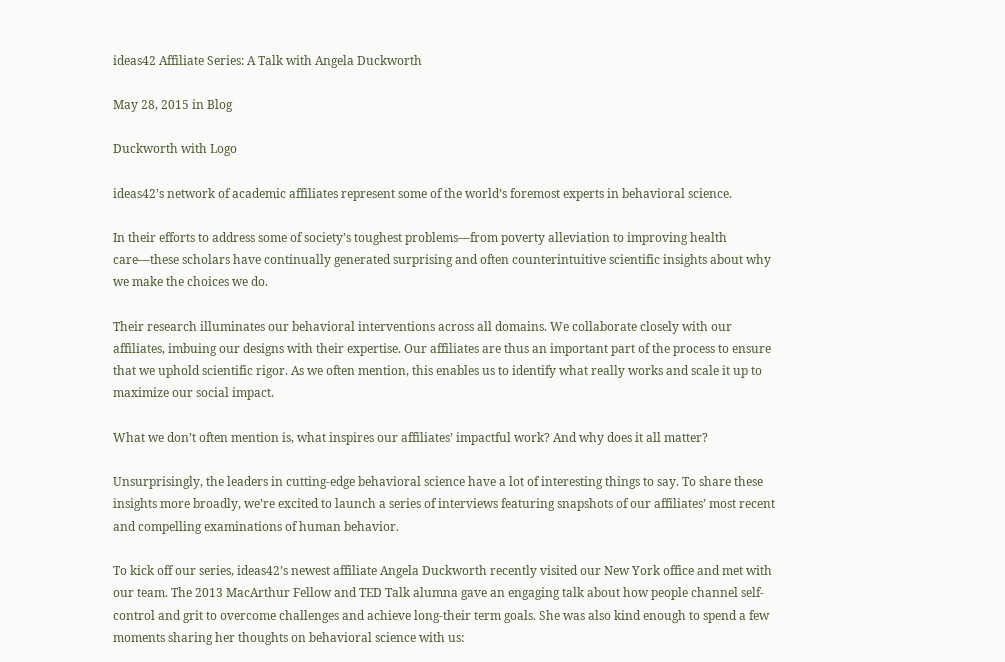ideas42 Affiliate Series: A Talk with Angela Duckworth

May 28, 2015 in Blog

Duckworth with Logo

ideas42’s network of academic affiliates represent some of the world’s foremost experts in behavioral science.

In their efforts to address some of society’s toughest problems—from poverty alleviation to improving health care—these scholars have continually generated surprising and often counterintuitive scientific insights about why we make the choices we do.

Their research illuminates our behavioral interventions across all domains. We collaborate closely with our affiliates, imbuing our designs with their expertise. Our affiliates are thus an important part of the process to ensure that we uphold scientific rigor. As we often mention, this enables us to identify what really works and scale it up to maximize our social impact.

What we don’t often mention is, what inspires our affiliates’ impactful work? And why does it all matter?

Unsurprisingly, the leaders in cutting-edge behavioral science have a lot of interesting things to say. To share these insights more broadly, we’re excited to launch a series of interviews featuring snapshots of our affiliates’ most recent and compelling examinations of human behavior.

To kick off our series, ideas42’s newest affiliate Angela Duckworth recently visited our New York office and met with our team. The 2013 MacArthur Fellow and TED Talk alumna gave an engaging talk about how people channel self-control and grit to overcome challenges and achieve long-their term goals. She was also kind enough to spend a few moments sharing her thoughts on behavioral science with us: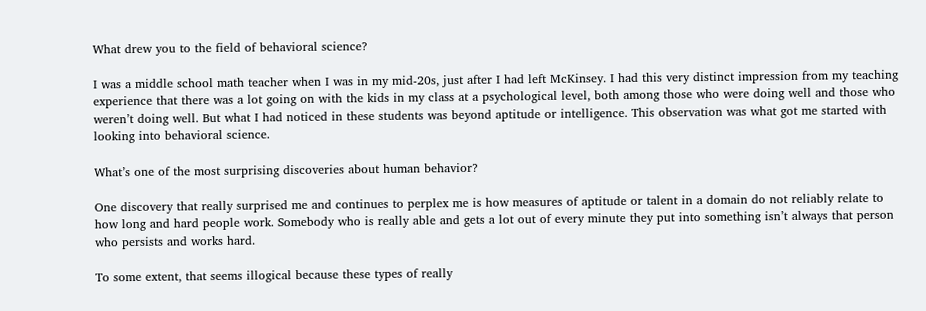What drew you to the field of behavioral science?

I was a middle school math teacher when I was in my mid-20s, just after I had left McKinsey. I had this very distinct impression from my teaching experience that there was a lot going on with the kids in my class at a psychological level, both among those who were doing well and those who weren’t doing well. But what I had noticed in these students was beyond aptitude or intelligence. This observation was what got me started with looking into behavioral science.

What’s one of the most surprising discoveries about human behavior?

One discovery that really surprised me and continues to perplex me is how measures of aptitude or talent in a domain do not reliably relate to how long and hard people work. Somebody who is really able and gets a lot out of every minute they put into something isn’t always that person who persists and works hard.

To some extent, that seems illogical because these types of really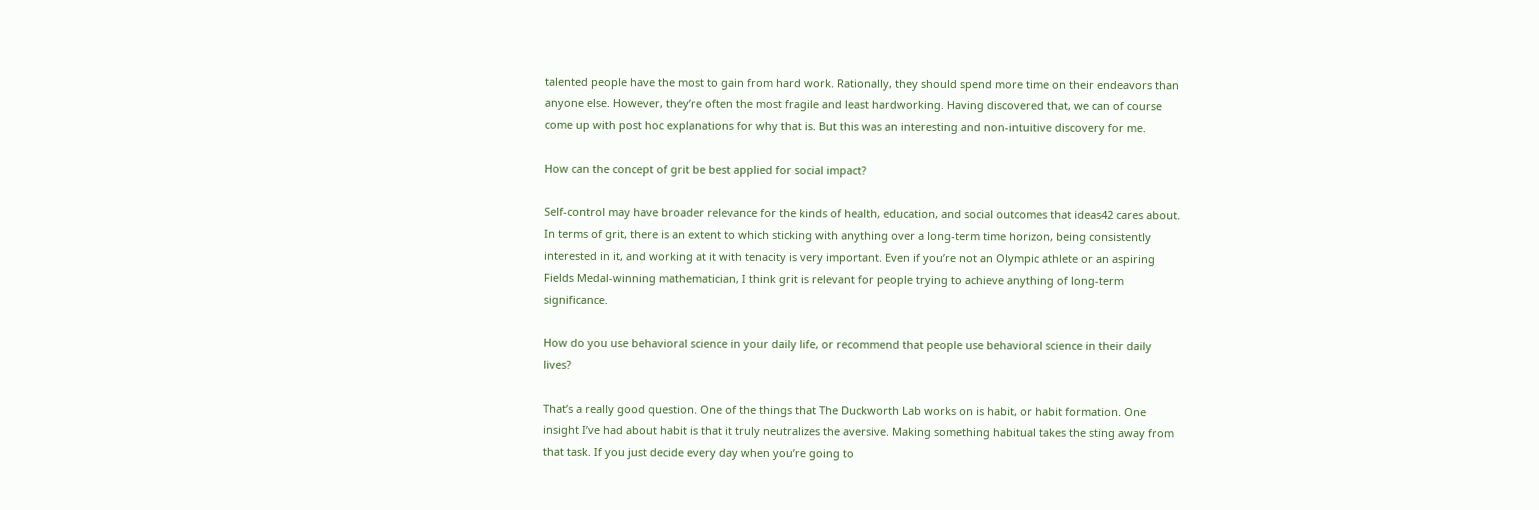talented people have the most to gain from hard work. Rationally, they should spend more time on their endeavors than anyone else. However, they’re often the most fragile and least hardworking. Having discovered that, we can of course come up with post hoc explanations for why that is. But this was an interesting and non-intuitive discovery for me.

How can the concept of grit be best applied for social impact?

Self-control may have broader relevance for the kinds of health, education, and social outcomes that ideas42 cares about. In terms of grit, there is an extent to which sticking with anything over a long-term time horizon, being consistently interested in it, and working at it with tenacity is very important. Even if you’re not an Olympic athlete or an aspiring Fields Medal-winning mathematician, I think grit is relevant for people trying to achieve anything of long-term significance.

How do you use behavioral science in your daily life, or recommend that people use behavioral science in their daily lives?

That’s a really good question. One of the things that The Duckworth Lab works on is habit, or habit formation. One insight I’ve had about habit is that it truly neutralizes the aversive. Making something habitual takes the sting away from that task. If you just decide every day when you’re going to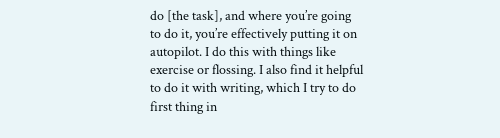do [the task], and where you’re going to do it, you’re effectively putting it on autopilot. I do this with things like exercise or flossing. I also find it helpful to do it with writing, which I try to do first thing in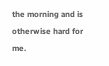the morning and is otherwise hard for me.